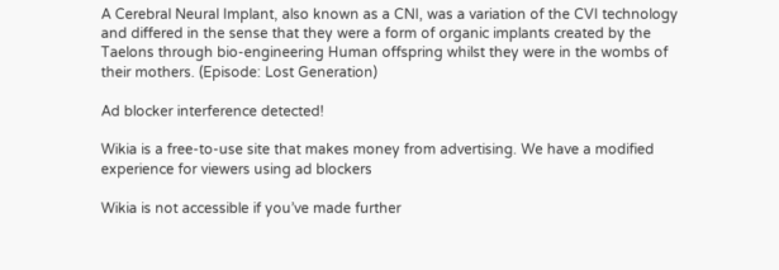A Cerebral Neural Implant, also known as a CNI, was a variation of the CVI technology and differed in the sense that they were a form of organic implants created by the Taelons through bio-engineering Human offspring whilst they were in the wombs of their mothers. (Episode: Lost Generation)

Ad blocker interference detected!

Wikia is a free-to-use site that makes money from advertising. We have a modified experience for viewers using ad blockers

Wikia is not accessible if you’ve made further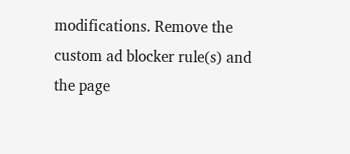modifications. Remove the custom ad blocker rule(s) and the page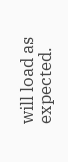will load as expected.